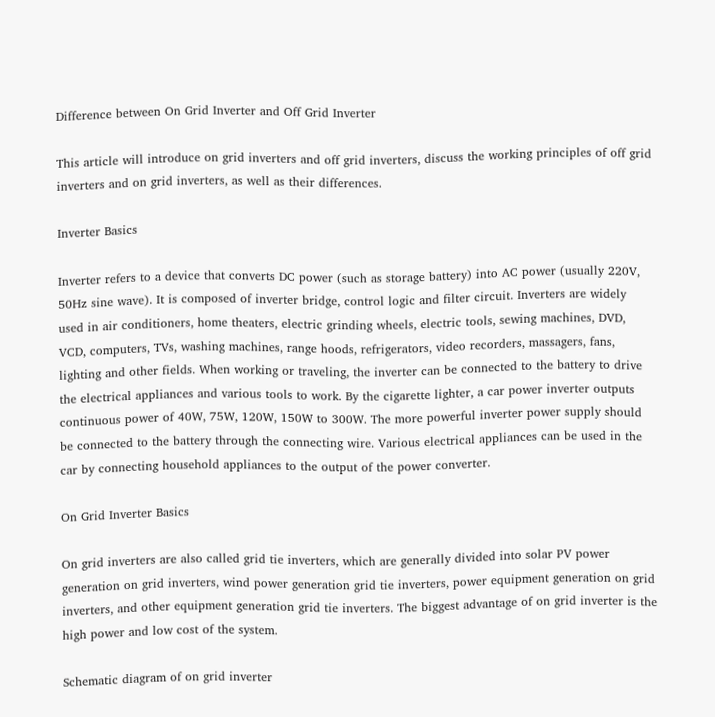Difference between On Grid Inverter and Off Grid Inverter

This article will introduce on grid inverters and off grid inverters, discuss the working principles of off grid inverters and on grid inverters, as well as their differences.

Inverter Basics

Inverter refers to a device that converts DC power (such as storage battery) into AC power (usually 220V, 50Hz sine wave). It is composed of inverter bridge, control logic and filter circuit. Inverters are widely used in air conditioners, home theaters, electric grinding wheels, electric tools, sewing machines, DVD, VCD, computers, TVs, washing machines, range hoods, refrigerators, video recorders, massagers, fans, lighting and other fields. When working or traveling, the inverter can be connected to the battery to drive the electrical appliances and various tools to work. By the cigarette lighter, a car power inverter outputs continuous power of 40W, 75W, 120W, 150W to 300W. The more powerful inverter power supply should be connected to the battery through the connecting wire. Various electrical appliances can be used in the car by connecting household appliances to the output of the power converter.

On Grid Inverter Basics

On grid inverters are also called grid tie inverters, which are generally divided into solar PV power generation on grid inverters, wind power generation grid tie inverters, power equipment generation on grid inverters, and other equipment generation grid tie inverters. The biggest advantage of on grid inverter is the high power and low cost of the system.

Schematic diagram of on grid inverter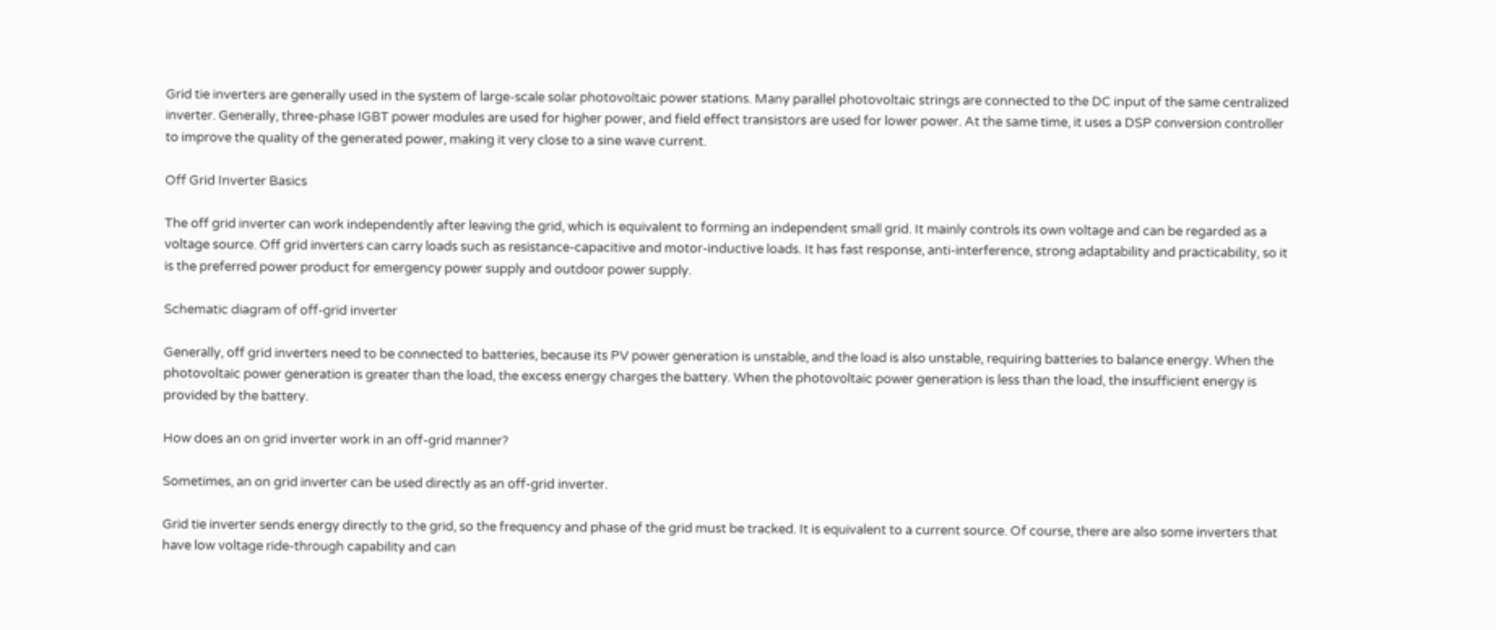Grid tie inverters are generally used in the system of large-scale solar photovoltaic power stations. Many parallel photovoltaic strings are connected to the DC input of the same centralized inverter. Generally, three-phase IGBT power modules are used for higher power, and field effect transistors are used for lower power. At the same time, it uses a DSP conversion controller to improve the quality of the generated power, making it very close to a sine wave current.

Off Grid Inverter Basics

The off grid inverter can work independently after leaving the grid, which is equivalent to forming an independent small grid. It mainly controls its own voltage and can be regarded as a voltage source. Off grid inverters can carry loads such as resistance-capacitive and motor-inductive loads. It has fast response, anti-interference, strong adaptability and practicability, so it is the preferred power product for emergency power supply and outdoor power supply.

Schematic diagram of off-grid inverter

Generally, off grid inverters need to be connected to batteries, because its PV power generation is unstable, and the load is also unstable, requiring batteries to balance energy. When the photovoltaic power generation is greater than the load, the excess energy charges the battery. When the photovoltaic power generation is less than the load, the insufficient energy is provided by the battery.

How does an on grid inverter work in an off-grid manner?

Sometimes, an on grid inverter can be used directly as an off-grid inverter.

Grid tie inverter sends energy directly to the grid, so the frequency and phase of the grid must be tracked. It is equivalent to a current source. Of course, there are also some inverters that have low voltage ride-through capability and can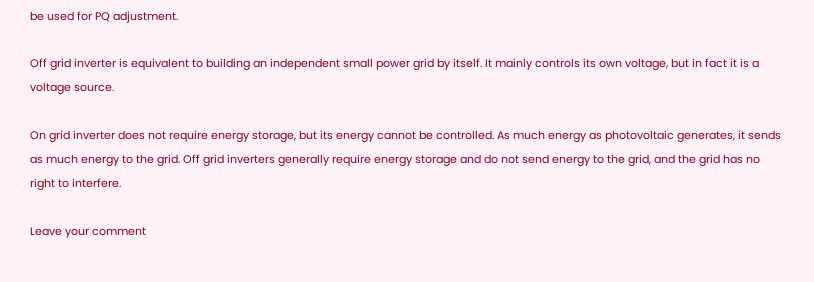be used for PQ adjustment.

Off grid inverter is equivalent to building an independent small power grid by itself. It mainly controls its own voltage, but in fact it is a voltage source.

On grid inverter does not require energy storage, but its energy cannot be controlled. As much energy as photovoltaic generates, it sends as much energy to the grid. Off grid inverters generally require energy storage and do not send energy to the grid, and the grid has no right to interfere.

Leave your comment